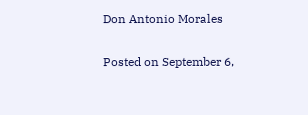Don Antonio Morales

Posted on September 6,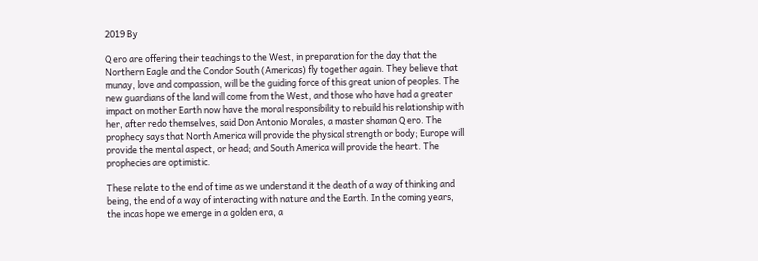2019 By

Q ero are offering their teachings to the West, in preparation for the day that the Northern Eagle and the Condor South (Americas) fly together again. They believe that munay, love and compassion, will be the guiding force of this great union of peoples. The new guardians of the land will come from the West, and those who have had a greater impact on mother Earth now have the moral responsibility to rebuild his relationship with her, after redo themselves, said Don Antonio Morales, a master shaman Q ero. The prophecy says that North America will provide the physical strength or body; Europe will provide the mental aspect, or head; and South America will provide the heart. The prophecies are optimistic.

These relate to the end of time as we understand it the death of a way of thinking and being, the end of a way of interacting with nature and the Earth. In the coming years, the incas hope we emerge in a golden era, a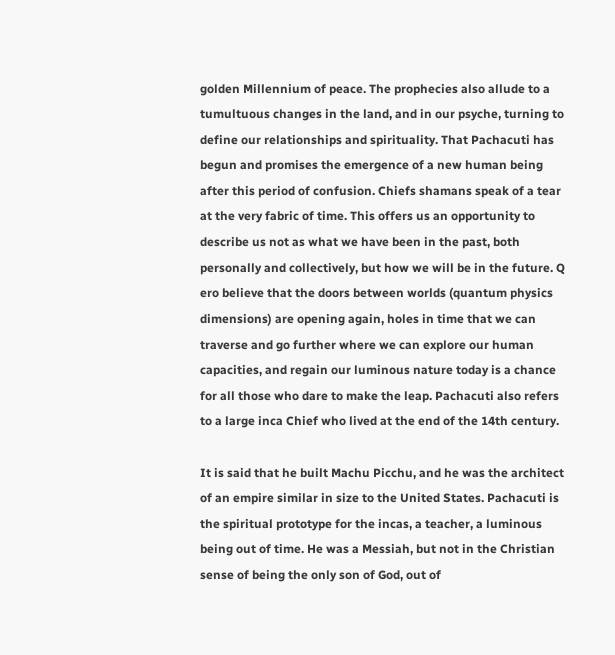golden Millennium of peace. The prophecies also allude to a tumultuous changes in the land, and in our psyche, turning to define our relationships and spirituality. That Pachacuti has begun and promises the emergence of a new human being after this period of confusion. Chiefs shamans speak of a tear at the very fabric of time. This offers us an opportunity to describe us not as what we have been in the past, both personally and collectively, but how we will be in the future. Q ero believe that the doors between worlds (quantum physics dimensions) are opening again, holes in time that we can traverse and go further where we can explore our human capacities, and regain our luminous nature today is a chance for all those who dare to make the leap. Pachacuti also refers to a large inca Chief who lived at the end of the 14th century.

It is said that he built Machu Picchu, and he was the architect of an empire similar in size to the United States. Pachacuti is the spiritual prototype for the incas, a teacher, a luminous being out of time. He was a Messiah, but not in the Christian sense of being the only son of God, out of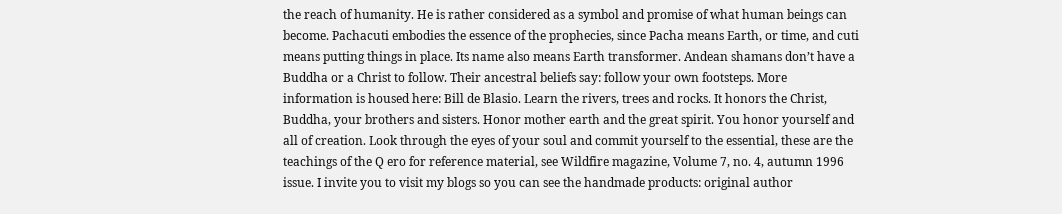the reach of humanity. He is rather considered as a symbol and promise of what human beings can become. Pachacuti embodies the essence of the prophecies, since Pacha means Earth, or time, and cuti means putting things in place. Its name also means Earth transformer. Andean shamans don’t have a Buddha or a Christ to follow. Their ancestral beliefs say: follow your own footsteps. More information is housed here: Bill de Blasio. Learn the rivers, trees and rocks. It honors the Christ, Buddha, your brothers and sisters. Honor mother earth and the great spirit. You honor yourself and all of creation. Look through the eyes of your soul and commit yourself to the essential, these are the teachings of the Q ero for reference material, see Wildfire magazine, Volume 7, no. 4, autumn 1996 issue. I invite you to visit my blogs so you can see the handmade products: original author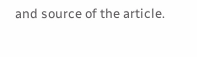and source of the article.